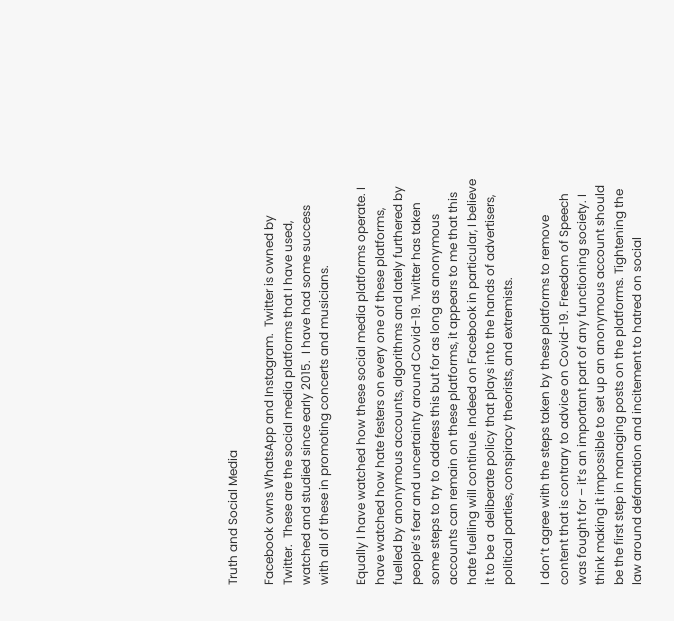Truth and Social Media

Facebook owns WhatsApp and Instagram.  Twitter is owned by Twitter.  These are the social media platforms that I have used, watched and studied since early 2015.  I have had some success with all of these in promoting concerts and musicians.

Equally I have watched how these social media platforms operate. I have watched how hate festers on every one of these platforms, fuelled by anonymous accounts, algorithms and lately furthered by people’s fear and uncertainty around Covid-19. Twitter has taken some steps to try to address this but for as long as anonymous accounts can remain on these platforms, it appears to me that this hate fuelling will continue. Indeed on Facebook in particular, I believe it to be a  deliberate policy that plays into the hands of advertisers, political parties, conspiracy theorists, and extremists.

I don’t agree with the steps taken by these platforms to remove content that is contrary to advice on Covid-19. Freedom of Speech was fought for – it’s an important part of any functioning society. I think making it impossible to set up an anonymous account should be the first step in managing posts on the platforms. Tightening the law around defamation and incitement to hatred on social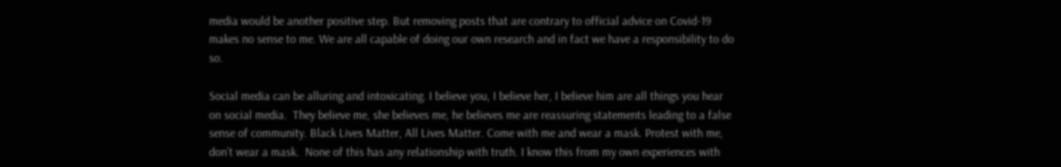media would be another positive step. But removing posts that are contrary to official advice on Covid-19 makes no sense to me. We are all capable of doing our own research and in fact we have a responsibility to do so.

Social media can be alluring and intoxicating. I believe you, I believe her, I believe him are all things you hear on social media.  They believe me, she believes me, he believes me are reassuring statements leading to a false sense of community. Black Lives Matter, All Lives Matter. Come with me and wear a mask. Protest with me, don’t wear a mask.  None of this has any relationship with truth. I know this from my own experiences with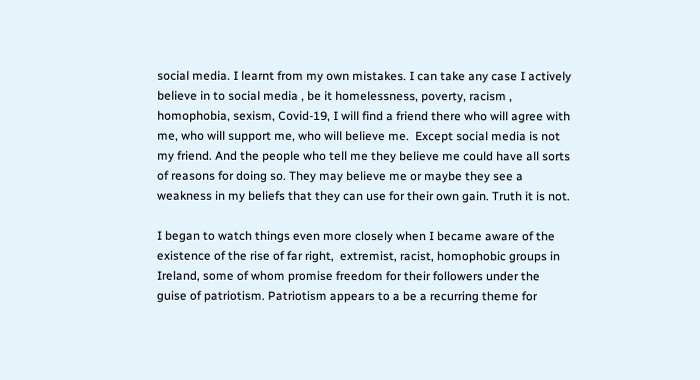social media. I learnt from my own mistakes. I can take any case I actively believe in to social media , be it homelessness, poverty, racism , homophobia, sexism, Covid-19, I will find a friend there who will agree with me, who will support me, who will believe me.  Except social media is not my friend. And the people who tell me they believe me could have all sorts of reasons for doing so. They may believe me or maybe they see a weakness in my beliefs that they can use for their own gain. Truth it is not.

I began to watch things even more closely when I became aware of the existence of the rise of far right,  extremist, racist, homophobic groups in Ireland, some of whom promise freedom for their followers under the guise of patriotism. Patriotism appears to a be a recurring theme for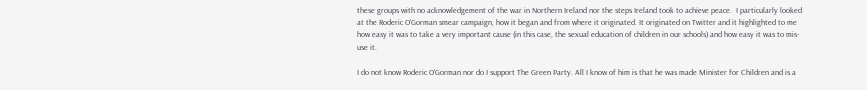these groups with no acknowledgement of the war in Northern Ireland nor the steps Ireland took to achieve peace.  I particularly looked at the Roderic O’Gorman smear campaign, how it began and from where it originated. It originated on Twitter and it highlighted to me how easy it was to take a very important cause (in this case, the sexual education of children in our schools) and how easy it was to mis-use it.

I do not know Roderic O’Gorman nor do I support The Green Party. All I know of him is that he was made Minister for Children and is a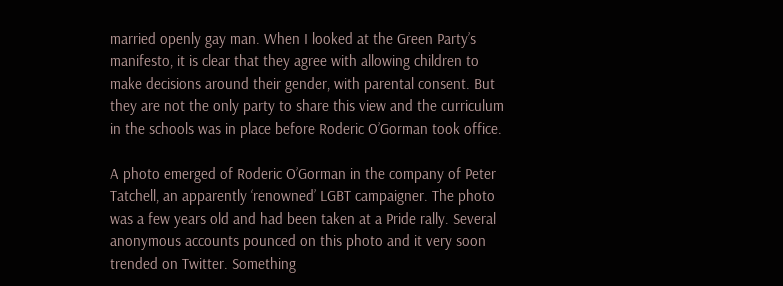married openly gay man. When I looked at the Green Party’s manifesto, it is clear that they agree with allowing children to make decisions around their gender, with parental consent. But they are not the only party to share this view and the curriculum in the schools was in place before Roderic O’Gorman took office.

A photo emerged of Roderic O’Gorman in the company of Peter Tatchell, an apparently ‘renowned’ LGBT campaigner. The photo was a few years old and had been taken at a Pride rally. Several anonymous accounts pounced on this photo and it very soon trended on Twitter. Something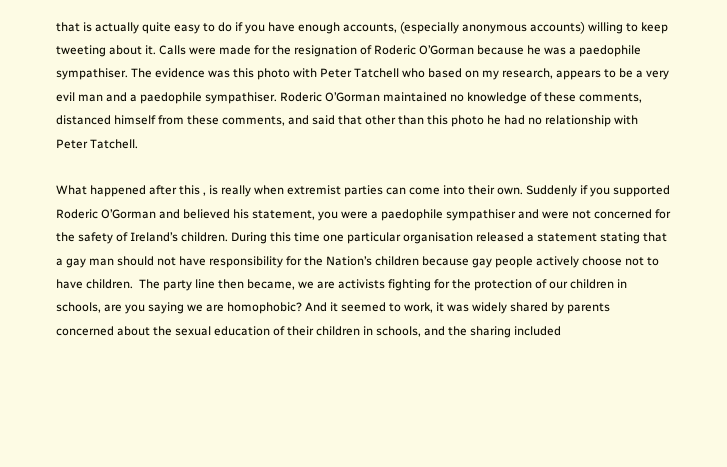that is actually quite easy to do if you have enough accounts, (especially anonymous accounts) willing to keep tweeting about it. Calls were made for the resignation of Roderic O’Gorman because he was a paedophile sympathiser. The evidence was this photo with Peter Tatchell who based on my research, appears to be a very evil man and a paedophile sympathiser. Roderic O’Gorman maintained no knowledge of these comments, distanced himself from these comments, and said that other than this photo he had no relationship with Peter Tatchell.

What happened after this , is really when extremist parties can come into their own. Suddenly if you supported Roderic O’Gorman and believed his statement, you were a paedophile sympathiser and were not concerned for the safety of Ireland’s children. During this time one particular organisation released a statement stating that a gay man should not have responsibility for the Nation’s children because gay people actively choose not to have children.  The party line then became, we are activists fighting for the protection of our children in schools, are you saying we are homophobic? And it seemed to work, it was widely shared by parents concerned about the sexual education of their children in schools, and the sharing included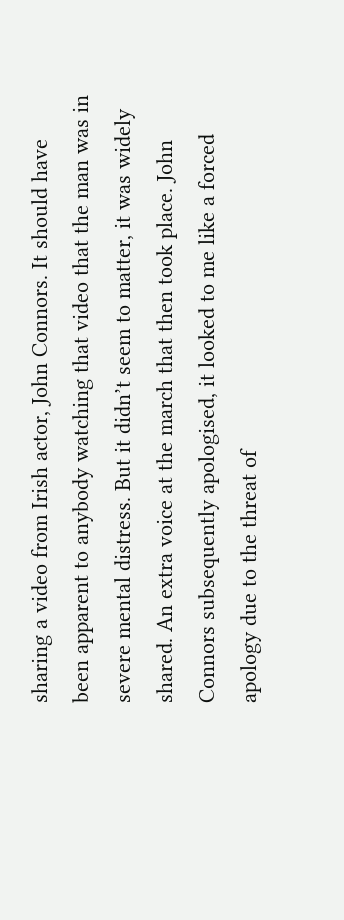sharing a video from Irish actor, John Connors. It should have been apparent to anybody watching that video that the man was in severe mental distress. But it didn’t seem to matter, it was widely shared. An extra voice at the march that then took place. John Connors subsequently apologised, it looked to me like a forced apology due to the threat of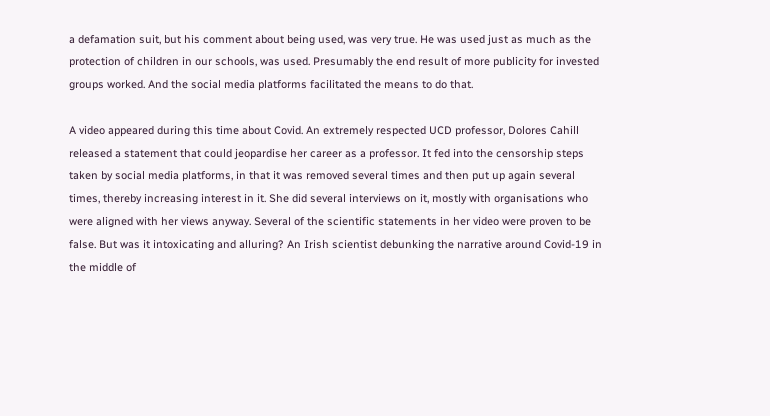a defamation suit, but his comment about being used, was very true. He was used just as much as the protection of children in our schools, was used. Presumably the end result of more publicity for invested groups worked. And the social media platforms facilitated the means to do that.

A video appeared during this time about Covid. An extremely respected UCD professor, Dolores Cahill released a statement that could jeopardise her career as a professor. It fed into the censorship steps taken by social media platforms, in that it was removed several times and then put up again several times, thereby increasing interest in it. She did several interviews on it, mostly with organisations who were aligned with her views anyway. Several of the scientific statements in her video were proven to be false. But was it intoxicating and alluring? An Irish scientist debunking the narrative around Covid-19 in the middle of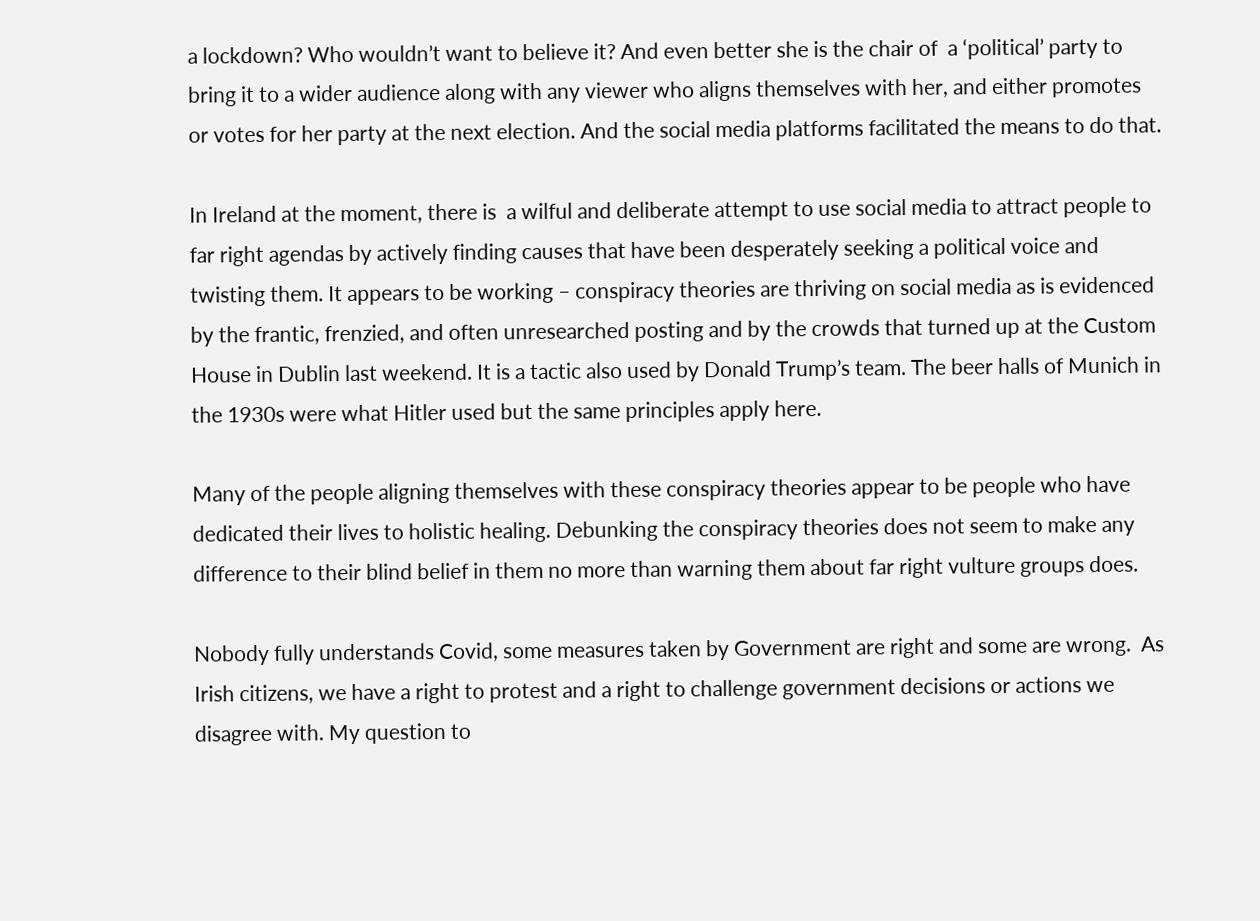a lockdown? Who wouldn’t want to believe it? And even better she is the chair of  a ‘political’ party to bring it to a wider audience along with any viewer who aligns themselves with her, and either promotes or votes for her party at the next election. And the social media platforms facilitated the means to do that.

In Ireland at the moment, there is  a wilful and deliberate attempt to use social media to attract people to far right agendas by actively finding causes that have been desperately seeking a political voice and twisting them. It appears to be working – conspiracy theories are thriving on social media as is evidenced by the frantic, frenzied, and often unresearched posting and by the crowds that turned up at the Custom House in Dublin last weekend. It is a tactic also used by Donald Trump’s team. The beer halls of Munich in the 1930s were what Hitler used but the same principles apply here.

Many of the people aligning themselves with these conspiracy theories appear to be people who have dedicated their lives to holistic healing. Debunking the conspiracy theories does not seem to make any difference to their blind belief in them no more than warning them about far right vulture groups does.

Nobody fully understands Covid, some measures taken by Government are right and some are wrong.  As Irish citizens, we have a right to protest and a right to challenge government decisions or actions we disagree with. My question to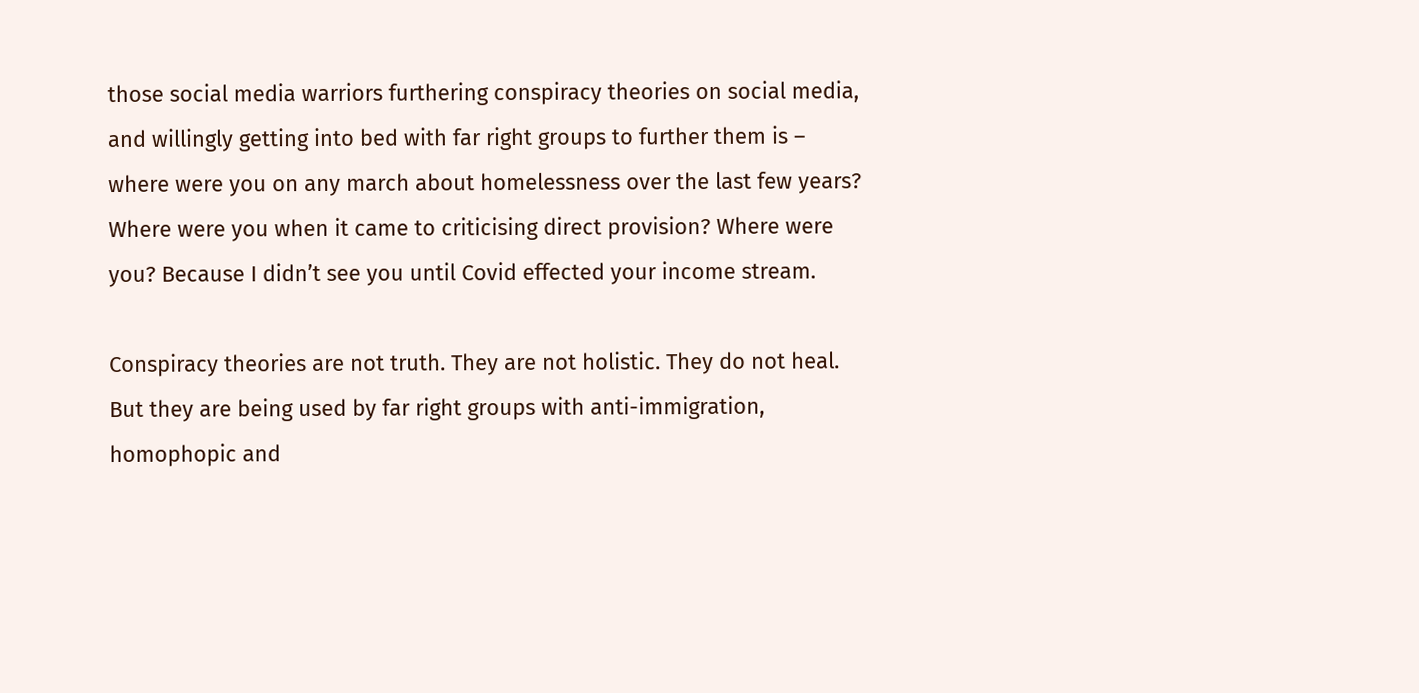those social media warriors furthering conspiracy theories on social media, and willingly getting into bed with far right groups to further them is – where were you on any march about homelessness over the last few years? Where were you when it came to criticising direct provision? Where were you? Because I didn’t see you until Covid effected your income stream.

Conspiracy theories are not truth. They are not holistic. They do not heal. But they are being used by far right groups with anti-immigration, homophopic and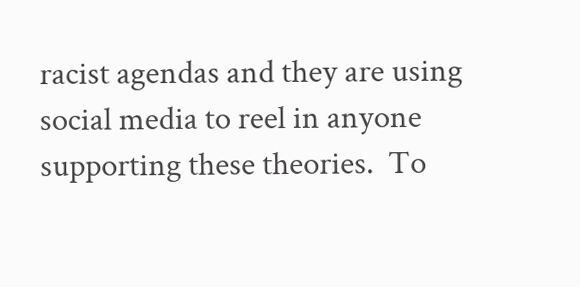racist agendas and they are using social media to reel in anyone supporting these theories.  To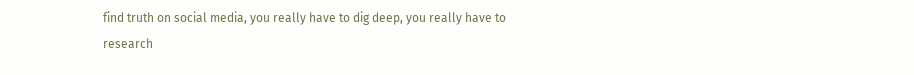find truth on social media, you really have to dig deep, you really have to research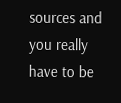sources and you really have to be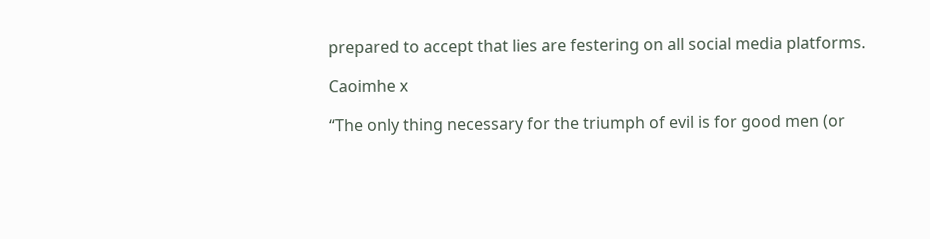prepared to accept that lies are festering on all social media platforms.

Caoimhe x

“The only thing necessary for the triumph of evil is for good men (or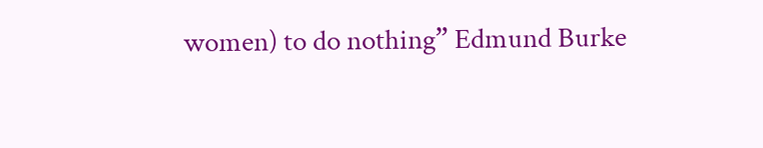women) to do nothing” Edmund Burke